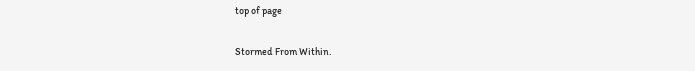top of page

Stormed From Within.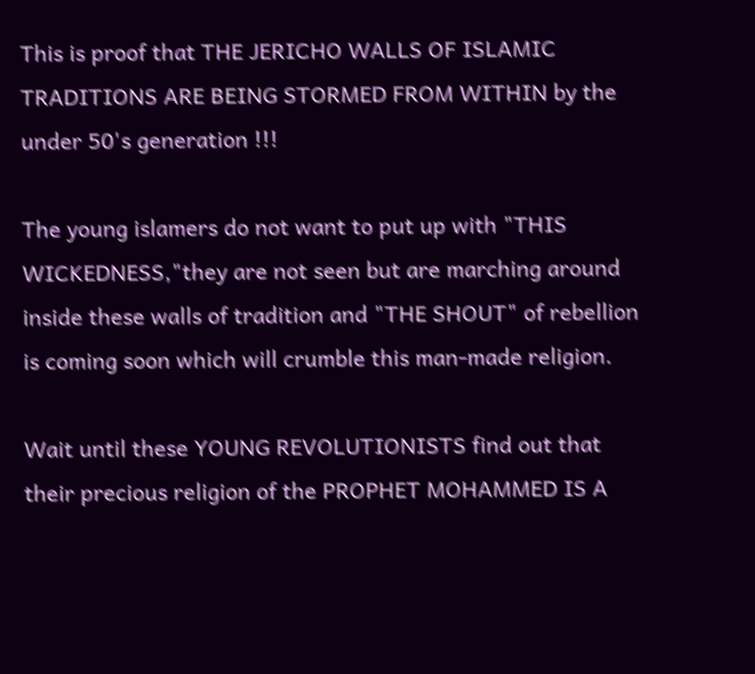This is proof that THE JERICHO WALLS OF ISLAMIC TRADITIONS ARE BEING STORMED FROM WITHIN by the under 50's generation !!!

The young islamers do not want to put up with "THIS WICKEDNESS,"they are not seen but are marching around inside these walls of tradition and "THE SHOUT" of rebellion is coming soon which will crumble this man-made religion.

Wait until these YOUNG REVOLUTIONISTS find out that their precious religion of the PROPHET MOHAMMED IS A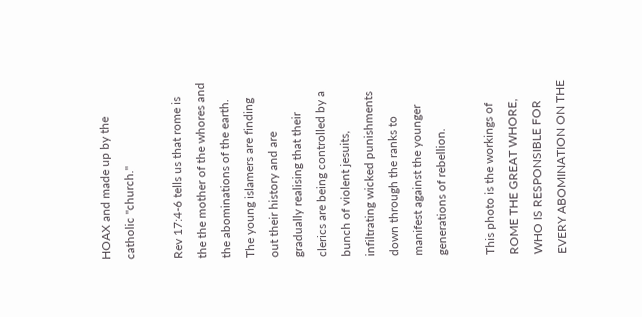HOAX and made up by the catholic "church."

Rev 17:4-6 tells us that rome is the the mother of the whores and the abominations of the earth. The young islamers are finding out their history and are gradually realising that their clerics are being controlled by a bunch of violent jesuits, infiltrating wicked punishments down through the ranks to manifest against the younger generations of rebellion.

This photo is the workings of ROME THE GREAT WHORE, WHO IS RESPONSIBLE FOR EVERY ABOMINATION ON THE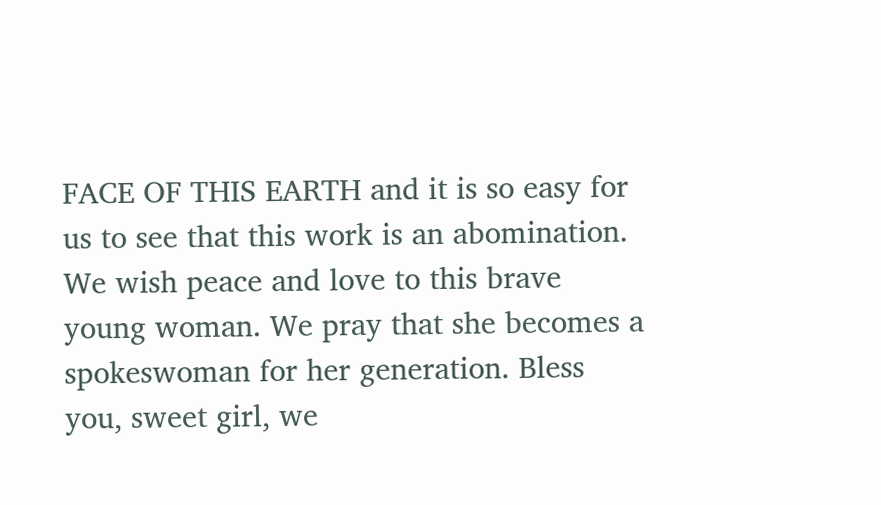FACE OF THIS EARTH and it is so easy for us to see that this work is an abomination. We wish peace and love to this brave young woman. We pray that she becomes a spokeswoman for her generation. Bless you, sweet girl, we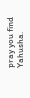pray you find Yahusha.